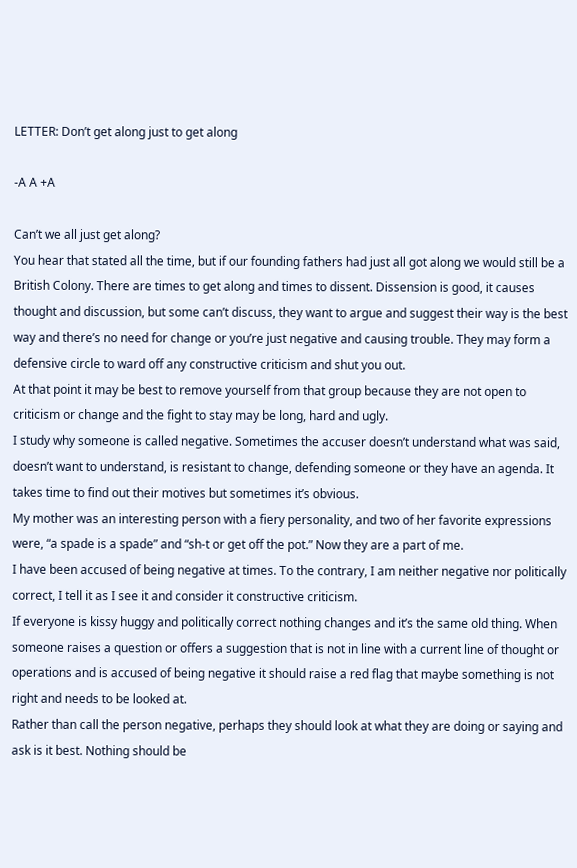LETTER: Don’t get along just to get along

-A A +A

Can’t we all just get along?
You hear that stated all the time, but if our founding fathers had just all got along we would still be a British Colony. There are times to get along and times to dissent. Dissension is good, it causes thought and discussion, but some can’t discuss, they want to argue and suggest their way is the best way and there’s no need for change or you’re just negative and causing trouble. They may form a defensive circle to ward off any constructive criticism and shut you out.
At that point it may be best to remove yourself from that group because they are not open to criticism or change and the fight to stay may be long, hard and ugly.
I study why someone is called negative. Sometimes the accuser doesn’t understand what was said, doesn’t want to understand, is resistant to change, defending someone or they have an agenda. It takes time to find out their motives but sometimes it’s obvious.
My mother was an interesting person with a fiery personality, and two of her favorite expressions were, “a spade is a spade” and “sh-t or get off the pot.” Now they are a part of me.
I have been accused of being negative at times. To the contrary, I am neither negative nor politically correct, I tell it as I see it and consider it constructive criticism.
If everyone is kissy huggy and politically correct nothing changes and it’s the same old thing. When someone raises a question or offers a suggestion that is not in line with a current line of thought or operations and is accused of being negative it should raise a red flag that maybe something is not right and needs to be looked at.
Rather than call the person negative, perhaps they should look at what they are doing or saying and ask is it best. Nothing should be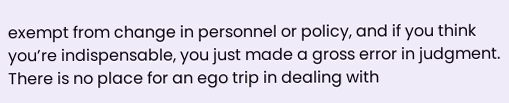exempt from change in personnel or policy, and if you think you’re indispensable, you just made a gross error in judgment. There is no place for an ego trip in dealing with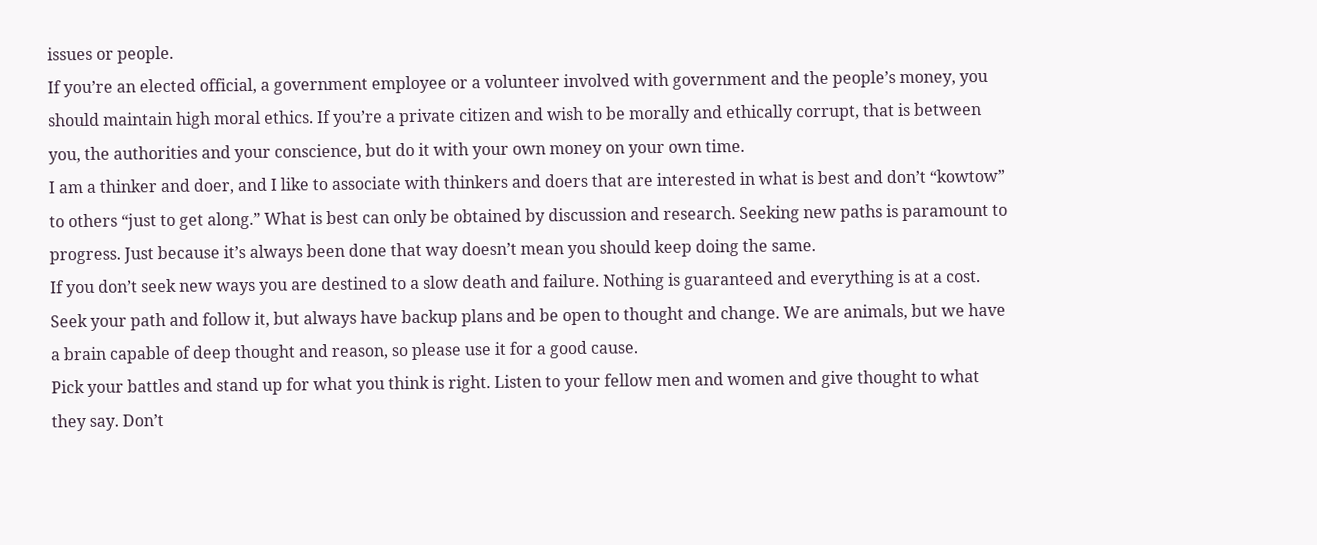issues or people.
If you’re an elected official, a government employee or a volunteer involved with government and the people’s money, you should maintain high moral ethics. If you’re a private citizen and wish to be morally and ethically corrupt, that is between you, the authorities and your conscience, but do it with your own money on your own time.
I am a thinker and doer, and I like to associate with thinkers and doers that are interested in what is best and don’t “kowtow” to others “just to get along.” What is best can only be obtained by discussion and research. Seeking new paths is paramount to progress. Just because it’s always been done that way doesn’t mean you should keep doing the same.
If you don’t seek new ways you are destined to a slow death and failure. Nothing is guaranteed and everything is at a cost. Seek your path and follow it, but always have backup plans and be open to thought and change. We are animals, but we have a brain capable of deep thought and reason, so please use it for a good cause.
Pick your battles and stand up for what you think is right. Listen to your fellow men and women and give thought to what they say. Don’t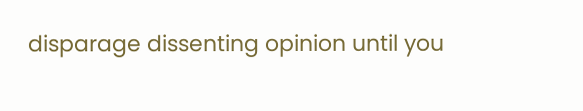disparage dissenting opinion until you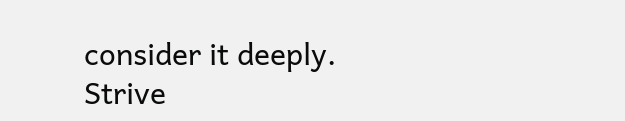consider it deeply. Strive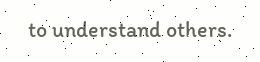to understand others.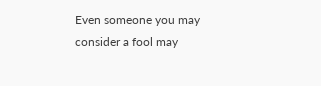Even someone you may consider a fool may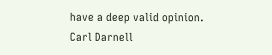have a deep valid opinion.
Carl Darnell